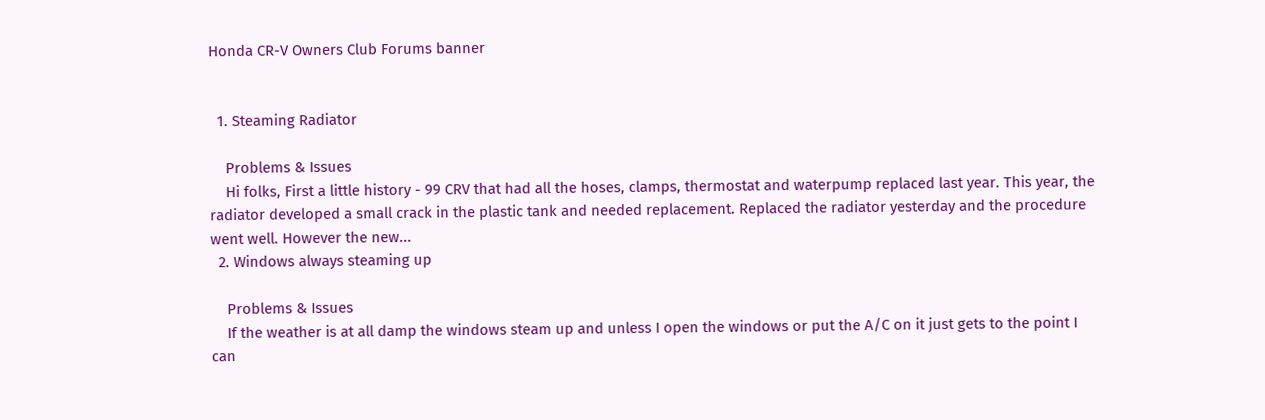Honda CR-V Owners Club Forums banner


  1. Steaming Radiator

    Problems & Issues
    Hi folks, First a little history - 99 CRV that had all the hoses, clamps, thermostat and waterpump replaced last year. This year, the radiator developed a small crack in the plastic tank and needed replacement. Replaced the radiator yesterday and the procedure went well. However the new...
  2. Windows always steaming up

    Problems & Issues
    If the weather is at all damp the windows steam up and unless I open the windows or put the A/C on it just gets to the point I can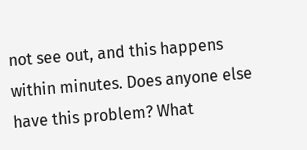not see out, and this happens within minutes. Does anyone else have this problem? What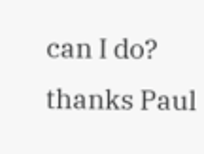can I do? thanks Paul